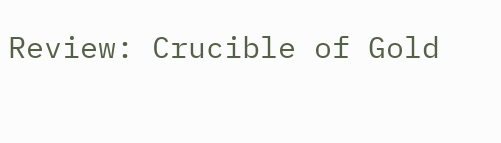Review: Crucible of Gold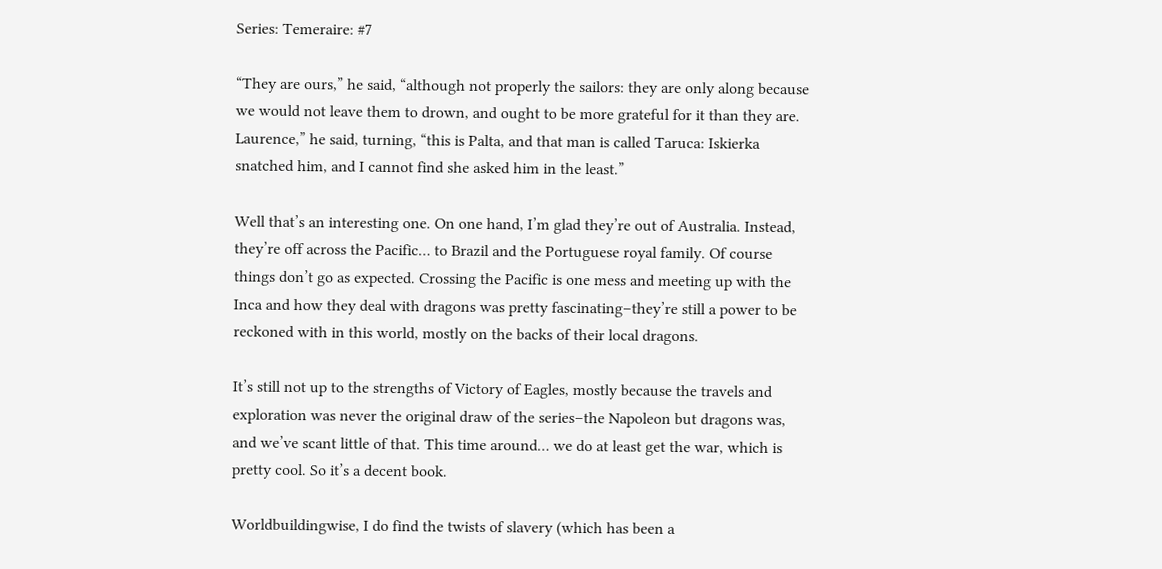Series: Temeraire: #7

“They are ours,” he said, “although not properly the sailors: they are only along because we would not leave them to drown, and ought to be more grateful for it than they are. Laurence,” he said, turning, “this is Palta, and that man is called Taruca: Iskierka snatched him, and I cannot find she asked him in the least.”

Well that’s an interesting one. On one hand, I’m glad they’re out of Australia. Instead, they’re off across the Pacific… to Brazil and the Portuguese royal family. Of course things don’t go as expected. Crossing the Pacific is one mess and meeting up with the Inca and how they deal with dragons was pretty fascinating–they’re still a power to be reckoned with in this world, mostly on the backs of their local dragons.

It’s still not up to the strengths of Victory of Eagles, mostly because the travels and exploration was never the original draw of the series–the Napoleon but dragons was, and we’ve scant little of that. This time around… we do at least get the war, which is pretty cool. So it’s a decent book.

Worldbuildingwise, I do find the twists of slavery (which has been a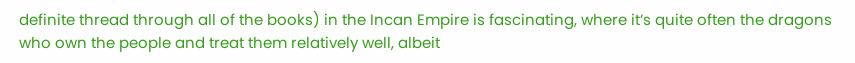definite thread through all of the books) in the Incan Empire is fascinating, where it’s quite often the dragons who own the people and treat them relatively well, albeit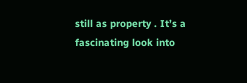still as property . It’s a fascinating look into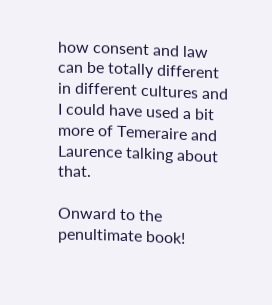how consent and law can be totally different in different cultures and I could have used a bit more of Temeraire and Laurence talking about that.

Onward to the penultimate book!